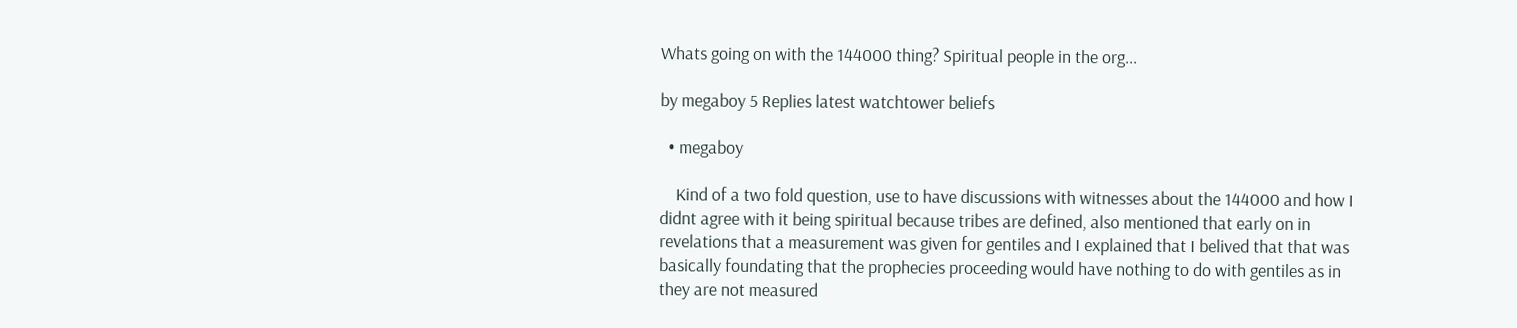Whats going on with the 144000 thing? Spiritual people in the org...

by megaboy 5 Replies latest watchtower beliefs

  • megaboy

    Kind of a two fold question, use to have discussions with witnesses about the 144000 and how I didnt agree with it being spiritual because tribes are defined, also mentioned that early on in revelations that a measurement was given for gentiles and I explained that I belived that that was basically foundating that the prophecies proceeding would have nothing to do with gentiles as in they are not measured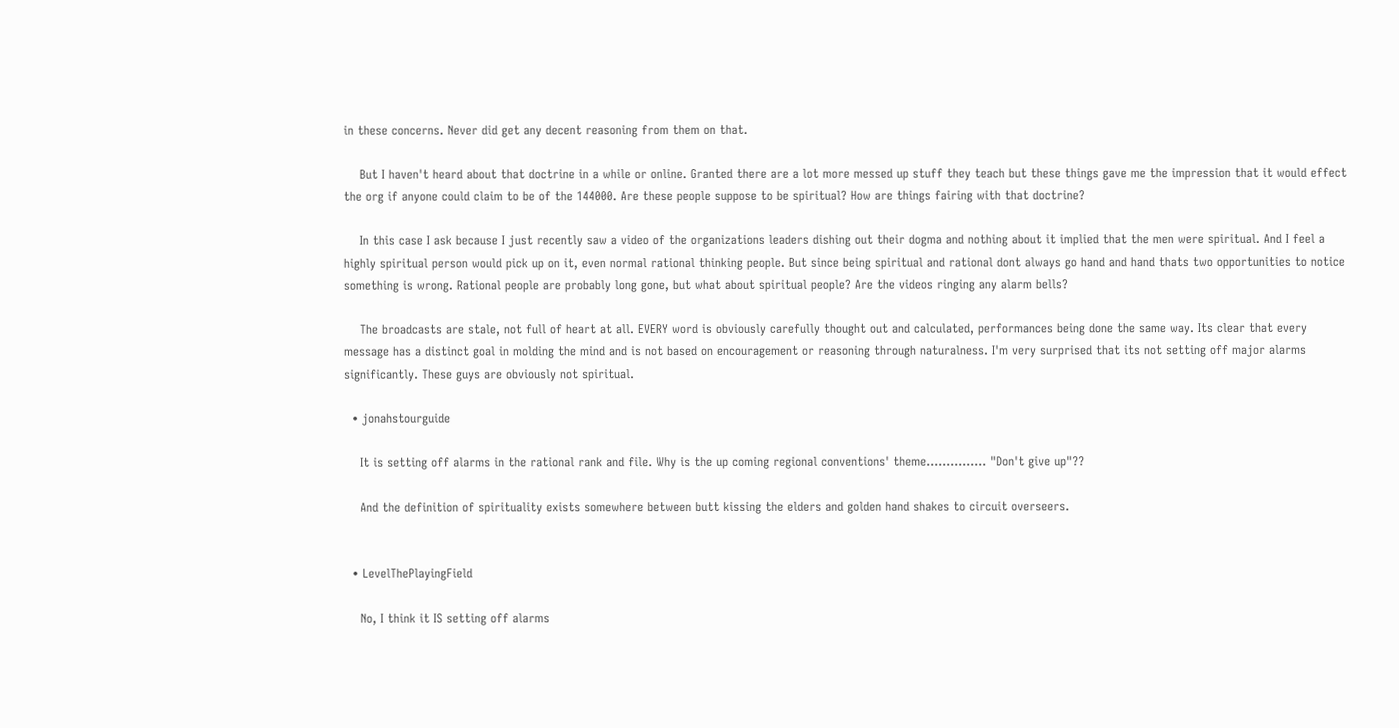in these concerns. Never did get any decent reasoning from them on that.

    But I haven't heard about that doctrine in a while or online. Granted there are a lot more messed up stuff they teach but these things gave me the impression that it would effect the org if anyone could claim to be of the 144000. Are these people suppose to be spiritual? How are things fairing with that doctrine?

    In this case I ask because I just recently saw a video of the organizations leaders dishing out their dogma and nothing about it implied that the men were spiritual. And I feel a highly spiritual person would pick up on it, even normal rational thinking people. But since being spiritual and rational dont always go hand and hand thats two opportunities to notice something is wrong. Rational people are probably long gone, but what about spiritual people? Are the videos ringing any alarm bells?

    The broadcasts are stale, not full of heart at all. EVERY word is obviously carefully thought out and calculated, performances being done the same way. Its clear that every message has a distinct goal in molding the mind and is not based on encouragement or reasoning through naturalness. I'm very surprised that its not setting off major alarms significantly. These guys are obviously not spiritual.

  • jonahstourguide

    It is setting off alarms in the rational rank and file. Why is the up coming regional conventions' theme............... "Don't give up"??

    And the definition of spirituality exists somewhere between butt kissing the elders and golden hand shakes to circuit overseers.


  • LevelThePlayingField

    No, I think it IS setting off alarms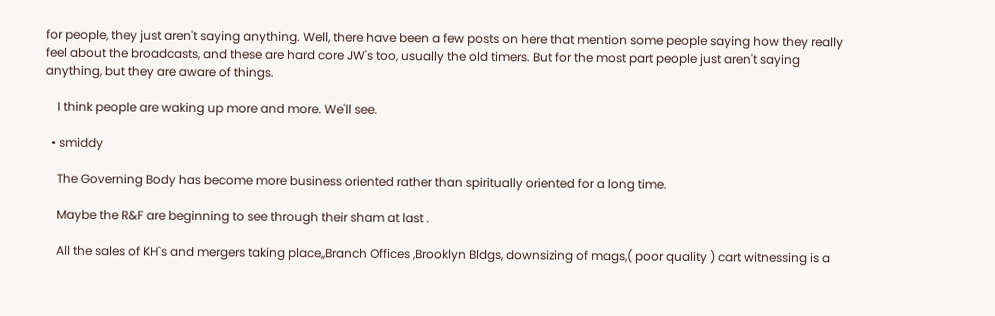for people, they just aren't saying anything. Well, there have been a few posts on here that mention some people saying how they really feel about the broadcasts, and these are hard core JW's too, usually the old timers. But for the most part people just aren't saying anything, but they are aware of things.

    I think people are waking up more and more. We'll see.

  • smiddy

    The Governing Body has become more business oriented rather than spiritually oriented for a long time.

    Maybe the R&F are beginning to see through their sham at last .

    All the sales of KH`s and mergers taking place,,Branch Offices ,Brooklyn Bldgs, downsizing of mags,( poor quality ) cart witnessing is a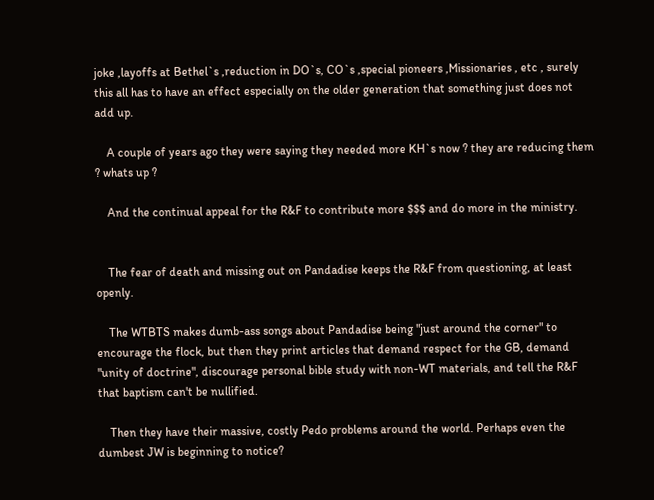joke ,layoffs at Bethel`s ,reduction in DO`s, CO`s ,special pioneers ,Missionaries , etc , surely this all has to have an effect especially on the older generation that something just does not add up.

    A couple of years ago they were saying they needed more KH`s now ? they are reducing them ? whats up ?

    And the continual appeal for the R&F to contribute more $$$ and do more in the ministry.


    The fear of death and missing out on Pandadise keeps the R&F from questioning, at least openly.

    The WTBTS makes dumb-ass songs about Pandadise being "just around the corner" to encourage the flock, but then they print articles that demand respect for the GB, demand "unity of doctrine", discourage personal bible study with non-WT materials, and tell the R&F that baptism can't be nullified.

    Then they have their massive, costly Pedo problems around the world. Perhaps even the dumbest JW is beginning to notice?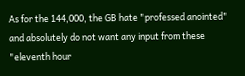As for the 144,000, the GB hate "professed anointed" and absolutely do not want any input from these "eleventh hour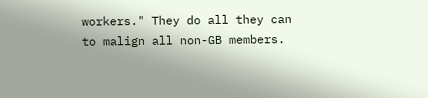workers." They do all they can to malign all non-GB members.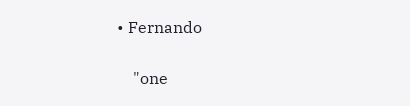• Fernando

    "one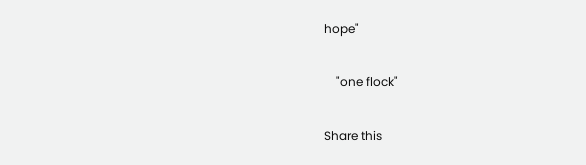hope"

    "one flock"

Share this